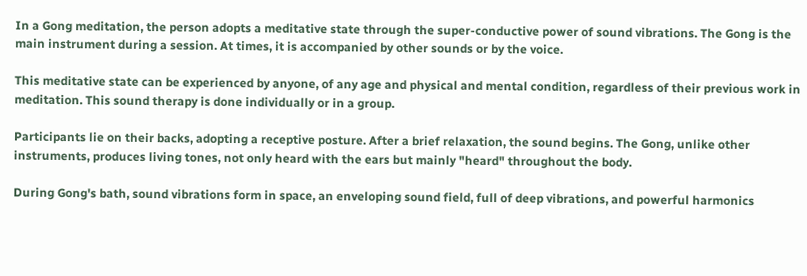In a Gong meditation, the person adopts a meditative state through the super-conductive power of sound vibrations. The Gong is the main instrument during a session. At times, it is accompanied by other sounds or by the voice.

This meditative state can be experienced by anyone, of any age and physical and mental condition, regardless of their previous work in meditation. This sound therapy is done individually or in a group.

Participants lie on their backs, adopting a receptive posture. After a brief relaxation, the sound begins. The Gong, unlike other instruments, produces living tones, not only heard with the ears but mainly "heard" throughout the body.

During Gong's bath, sound vibrations form in space, an enveloping sound field, full of deep vibrations, and powerful harmonics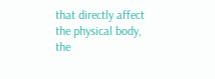that directly affect the physical body, the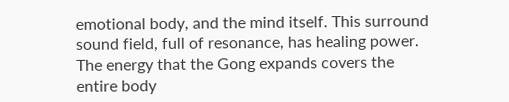emotional body, and the mind itself. This surround sound field, full of resonance, has healing power. The energy that the Gong expands covers the entire body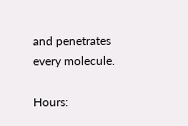and penetrates every molecule.

Hours: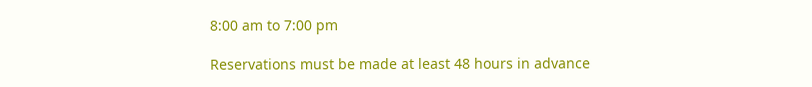8:00 am to 7:00 pm

Reservations must be made at least 48 hours in advance